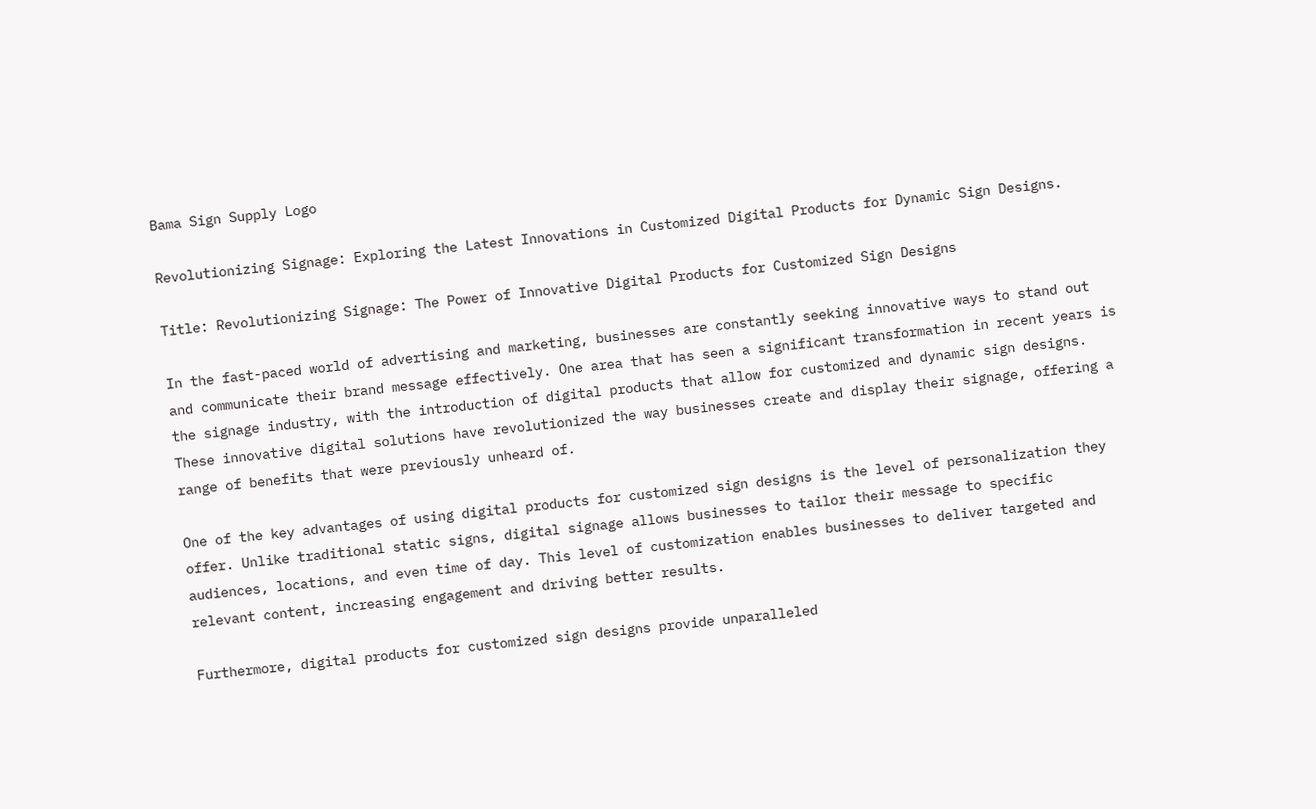Bama Sign Supply Logo

Revolutionizing Signage: Exploring the Latest Innovations in Customized Digital Products for Dynamic Sign Designs.

Title: Revolutionizing Signage: The Power of Innovative Digital Products for Customized Sign Designs

In the fast-paced world of advertising and marketing, businesses are constantly seeking innovative ways to stand out and communicate their brand message effectively. One area that has seen a significant transformation in recent years is the signage industry, with the introduction of digital products that allow for customized and dynamic sign designs. These innovative digital solutions have revolutionized the way businesses create and display their signage, offering a range of benefits that were previously unheard of.

One of the key advantages of using digital products for customized sign designs is the level of personalization they offer. Unlike traditional static signs, digital signage allows businesses to tailor their message to specific audiences, locations, and even time of day. This level of customization enables businesses to deliver targeted and relevant content, increasing engagement and driving better results.

Furthermore, digital products for customized sign designs provide unparalleled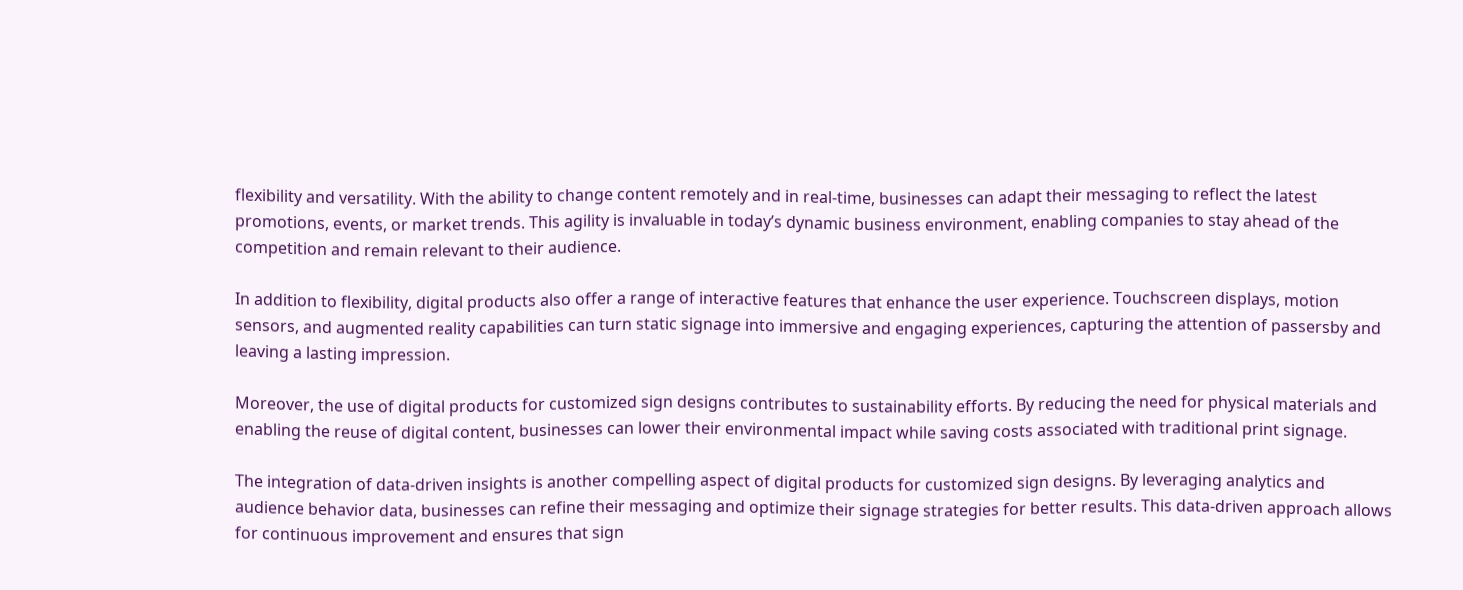flexibility and versatility. With the ability to change content remotely and in real-time, businesses can adapt their messaging to reflect the latest promotions, events, or market trends. This agility is invaluable in today’s dynamic business environment, enabling companies to stay ahead of the competition and remain relevant to their audience.

In addition to flexibility, digital products also offer a range of interactive features that enhance the user experience. Touchscreen displays, motion sensors, and augmented reality capabilities can turn static signage into immersive and engaging experiences, capturing the attention of passersby and leaving a lasting impression.

Moreover, the use of digital products for customized sign designs contributes to sustainability efforts. By reducing the need for physical materials and enabling the reuse of digital content, businesses can lower their environmental impact while saving costs associated with traditional print signage.

The integration of data-driven insights is another compelling aspect of digital products for customized sign designs. By leveraging analytics and audience behavior data, businesses can refine their messaging and optimize their signage strategies for better results. This data-driven approach allows for continuous improvement and ensures that sign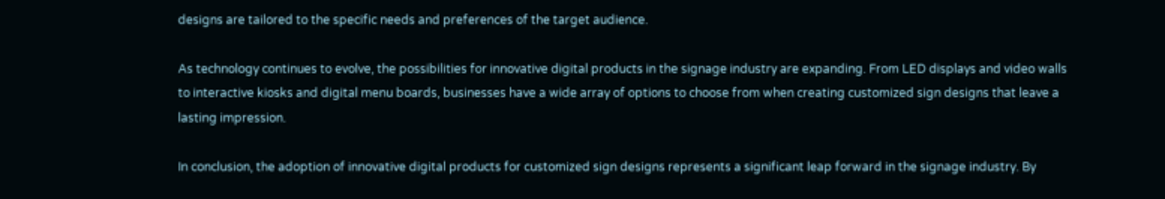designs are tailored to the specific needs and preferences of the target audience.

As technology continues to evolve, the possibilities for innovative digital products in the signage industry are expanding. From LED displays and video walls to interactive kiosks and digital menu boards, businesses have a wide array of options to choose from when creating customized sign designs that leave a lasting impression.

In conclusion, the adoption of innovative digital products for customized sign designs represents a significant leap forward in the signage industry. By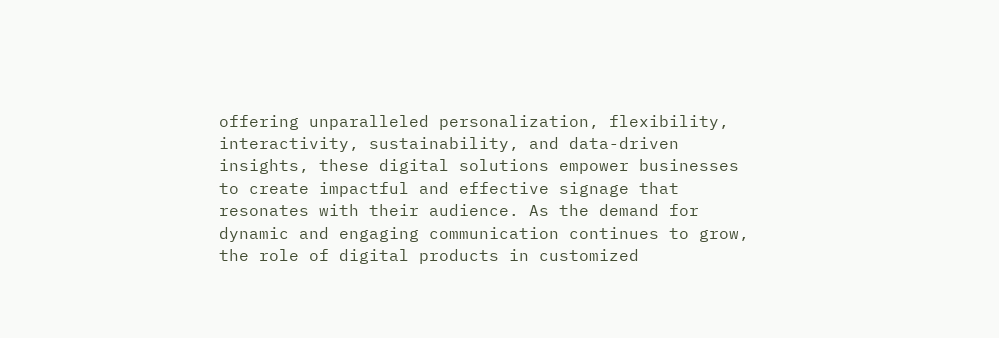offering unparalleled personalization, flexibility, interactivity, sustainability, and data-driven insights, these digital solutions empower businesses to create impactful and effective signage that resonates with their audience. As the demand for dynamic and engaging communication continues to grow, the role of digital products in customized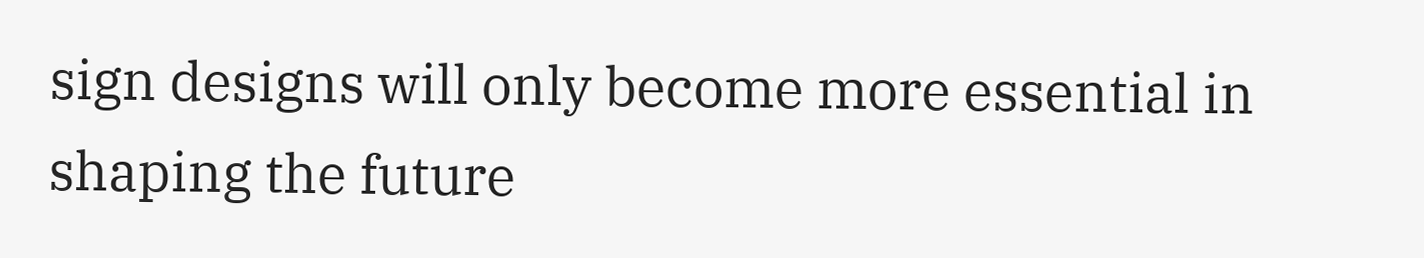sign designs will only become more essential in shaping the future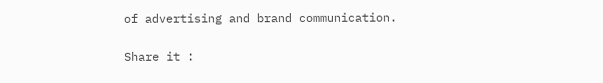of advertising and brand communication.

Share it :